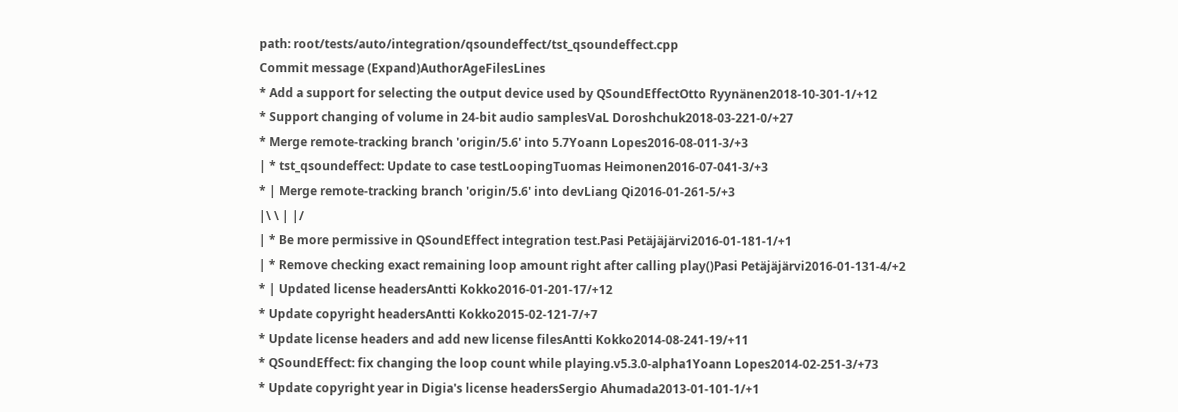path: root/tests/auto/integration/qsoundeffect/tst_qsoundeffect.cpp
Commit message (Expand)AuthorAgeFilesLines
* Add a support for selecting the output device used by QSoundEffectOtto Ryynänen2018-10-301-1/+12
* Support changing of volume in 24-bit audio samplesVaL Doroshchuk2018-03-221-0/+27
* Merge remote-tracking branch 'origin/5.6' into 5.7Yoann Lopes2016-08-011-3/+3
| * tst_qsoundeffect: Update to case testLoopingTuomas Heimonen2016-07-041-3/+3
* | Merge remote-tracking branch 'origin/5.6' into devLiang Qi2016-01-261-5/+3
|\ \ | |/
| * Be more permissive in QSoundEffect integration test.Pasi Petäjäjärvi2016-01-181-1/+1
| * Remove checking exact remaining loop amount right after calling play()Pasi Petäjäjärvi2016-01-131-4/+2
* | Updated license headersAntti Kokko2016-01-201-17/+12
* Update copyright headersAntti Kokko2015-02-121-7/+7
* Update license headers and add new license filesAntti Kokko2014-08-241-19/+11
* QSoundEffect: fix changing the loop count while playing.v5.3.0-alpha1Yoann Lopes2014-02-251-3/+73
* Update copyright year in Digia's license headersSergio Ahumada2013-01-101-1/+1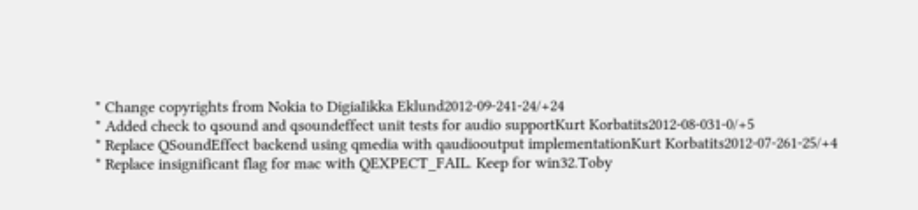* Change copyrights from Nokia to DigiaIikka Eklund2012-09-241-24/+24
* Added check to qsound and qsoundeffect unit tests for audio supportKurt Korbatits2012-08-031-0/+5
* Replace QSoundEffect backend using qmedia with qaudiooutput implementationKurt Korbatits2012-07-261-25/+4
* Replace insignificant flag for mac with QEXPECT_FAIL. Keep for win32.Toby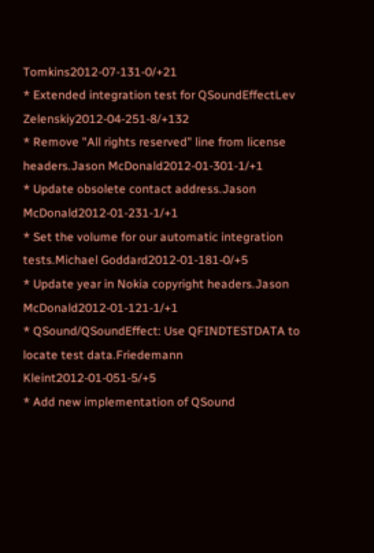Tomkins2012-07-131-0/+21
* Extended integration test for QSoundEffectLev Zelenskiy2012-04-251-8/+132
* Remove "All rights reserved" line from license headers.Jason McDonald2012-01-301-1/+1
* Update obsolete contact address.Jason McDonald2012-01-231-1/+1
* Set the volume for our automatic integration tests.Michael Goddard2012-01-181-0/+5
* Update year in Nokia copyright headers.Jason McDonald2012-01-121-1/+1
* QSound/QSoundEffect: Use QFINDTESTDATA to locate test data.Friedemann Kleint2012-01-051-5/+5
* Add new implementation of QSound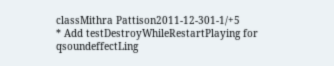classMithra Pattison2011-12-301-1/+5
* Add testDestroyWhileRestartPlaying for qsoundeffectLing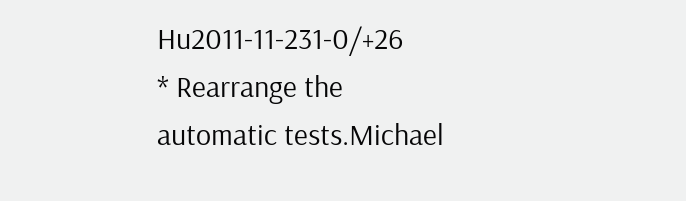Hu2011-11-231-0/+26
* Rearrange the automatic tests.Michael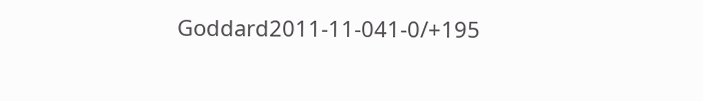Goddard2011-11-041-0/+195